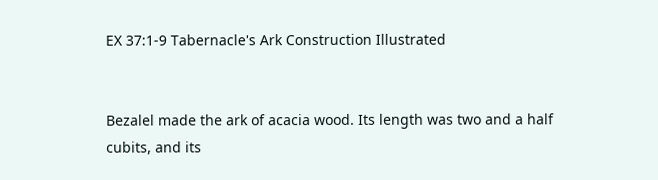EX 37:1-9 Tabernacle's Ark Construction Illustrated


Bezalel made the ark of acacia wood. Its length was two and a half cubits, and its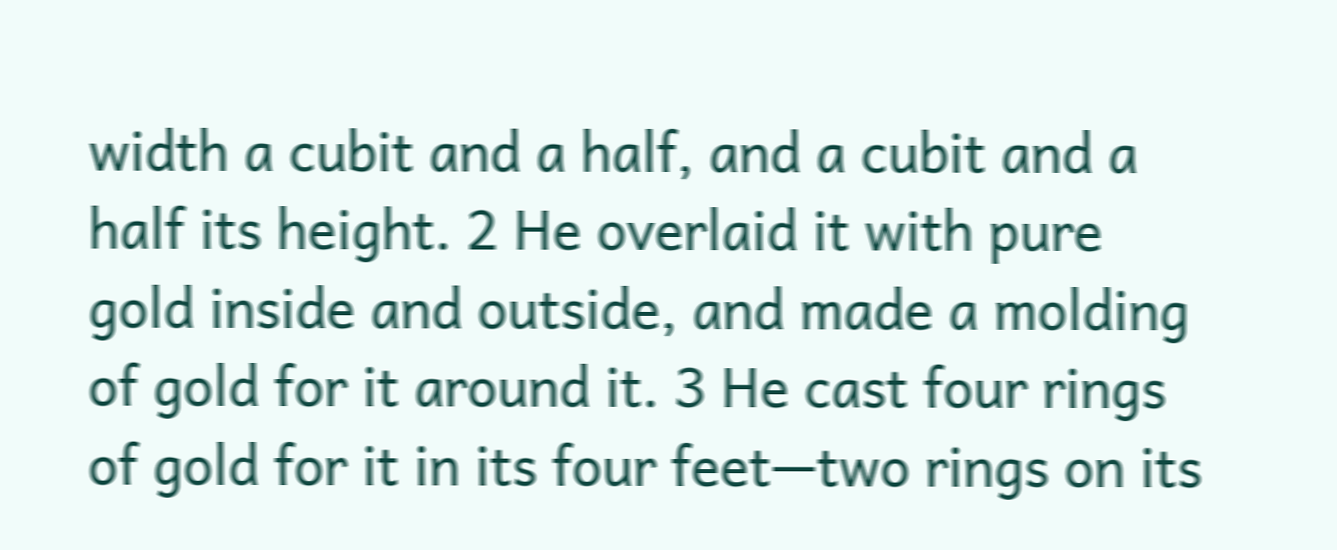width a cubit and a half, and a cubit and a half its height. 2 He overlaid it with pure gold inside and outside, and made a molding of gold for it around it. 3 He cast four rings of gold for it in its four feet—two rings on its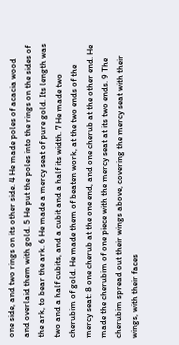one side, and two rings on its other side. 4 He made poles of acacia wood and overlaid them with gold. 5 He put the poles into the rings on the sides of the ark, to bear the ark. 6 He made a mercy seat of pure gold. Its length was two and a half cubits, and a cubit and a half its width. 7 He made two cherubim of gold. He made them of beaten work, at the two ends of the mercy seat: 8 one cherub at the one end, and one cherub at the other end. He made the cherubim of one piece with the mercy seat at its two ends. 9 The cherubim spread out their wings above, covering the mercy seat with their wings, with their faces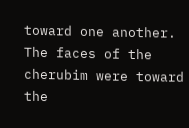toward one another. The faces of the cherubim were toward the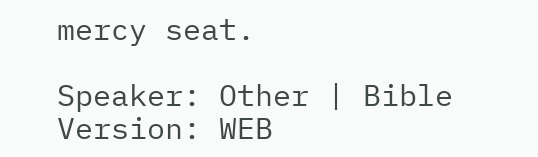mercy seat.

Speaker: Other | Bible Version: WEB